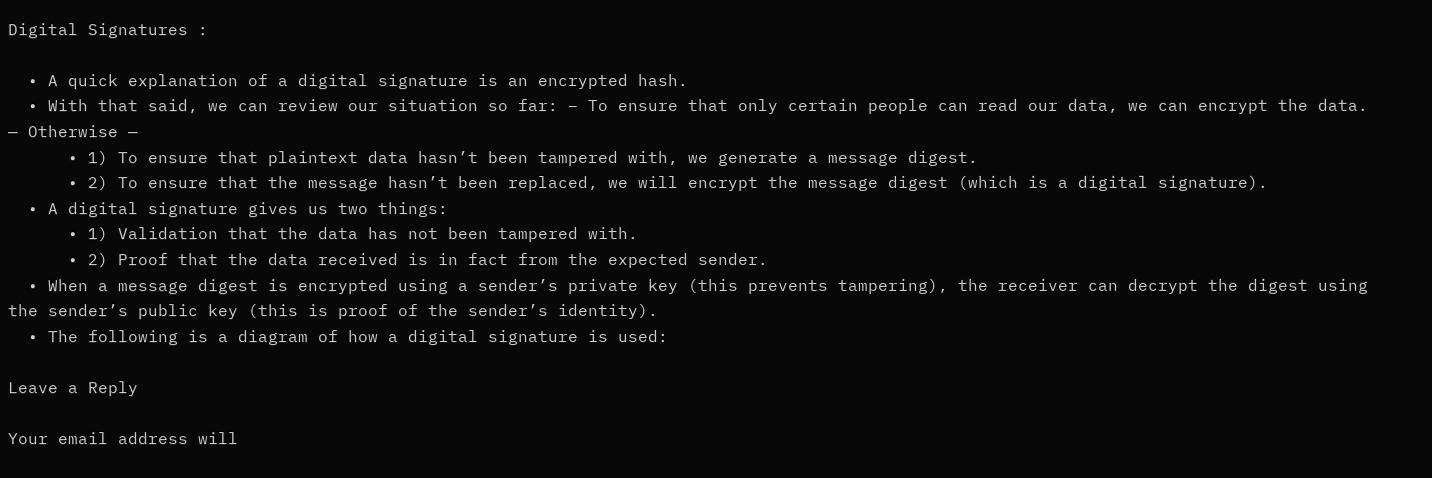Digital Signatures :

  • A quick explanation of a digital signature is an encrypted hash.
  • With that said, we can review our situation so far: – To ensure that only certain people can read our data, we can encrypt the data. — Otherwise —
      • 1) To ensure that plaintext data hasn’t been tampered with, we generate a message digest.
      • 2) To ensure that the message hasn’t been replaced, we will encrypt the message digest (which is a digital signature).
  • A digital signature gives us two things:
      • 1) Validation that the data has not been tampered with.
      • 2) Proof that the data received is in fact from the expected sender.
  • When a message digest is encrypted using a sender’s private key (this prevents tampering), the receiver can decrypt the digest using the sender’s public key (this is proof of the sender’s identity).
  • The following is a diagram of how a digital signature is used:

Leave a Reply

Your email address will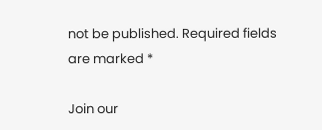not be published. Required fields are marked *

Join our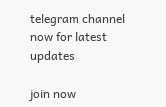telegram channel now for latest updates

join now